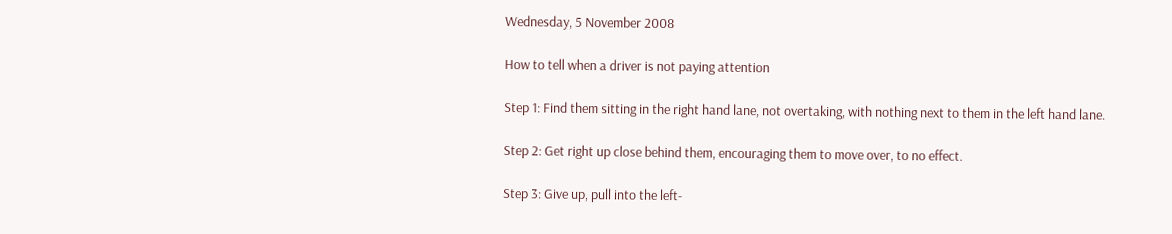Wednesday, 5 November 2008

How to tell when a driver is not paying attention

Step 1: Find them sitting in the right hand lane, not overtaking, with nothing next to them in the left hand lane.

Step 2: Get right up close behind them, encouraging them to move over, to no effect.

Step 3: Give up, pull into the left-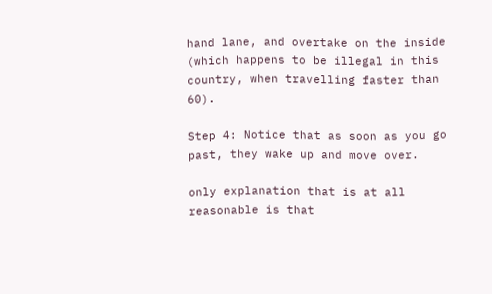hand lane, and overtake on the inside (which happens to be illegal in this country, when travelling faster than 60).

Step 4: Notice that as soon as you go past, they wake up and move over.

only explanation that is at all reasonable is that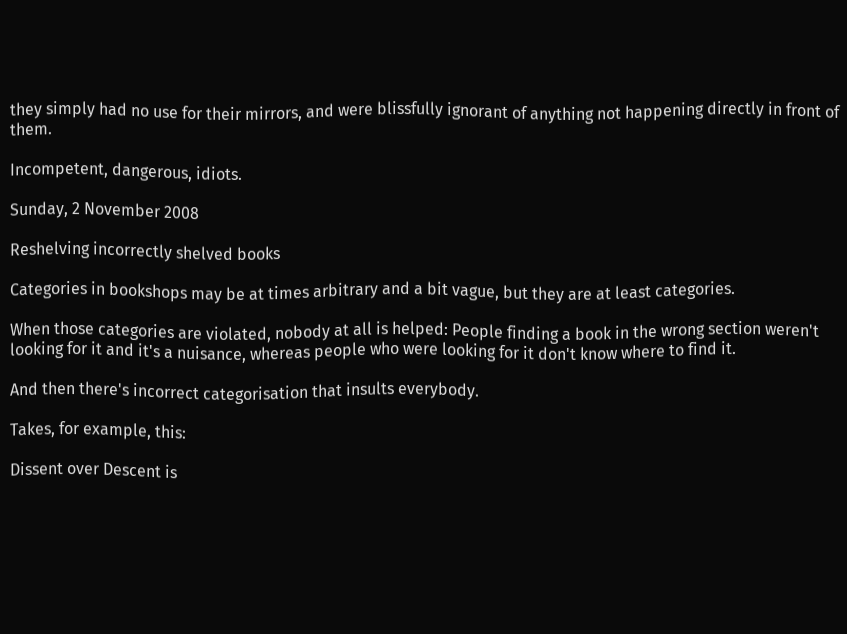they simply had no use for their mirrors, and were blissfully ignorant of anything not happening directly in front of them.

Incompetent, dangerous, idiots.

Sunday, 2 November 2008

Reshelving incorrectly shelved books

Categories in bookshops may be at times arbitrary and a bit vague, but they are at least categories.

When those categories are violated, nobody at all is helped: People finding a book in the wrong section weren't looking for it and it's a nuisance, whereas people who were looking for it don't know where to find it.

And then there's incorrect categorisation that insults everybody.

Takes, for example, this:

Dissent over Descent is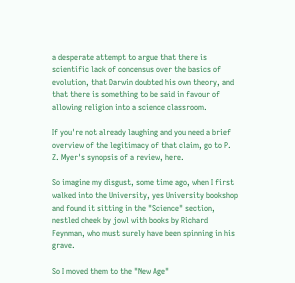a desperate attempt to argue that there is scientific lack of concensus over the basics of evolution, that Darwin doubted his own theory, and that there is something to be said in favour of allowing religion into a science classroom.

If you're not already laughing and you need a brief overview of the legitimacy of that claim, go to P. Z. Myer's synopsis of a review, here.

So imagine my disgust, some time ago, when I first walked into the University, yes University bookshop and found it sitting in the "Science" section, nestled cheek by jowl with books by Richard Feynman, who must surely have been spinning in his grave.

So I moved them to the "New Age"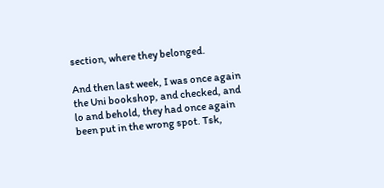section, where they belonged.

And then last week, I was once again the Uni bookshop, and checked, and lo and behold, they had once again been put in the wrong spot. Tsk,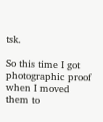tsk.

So this time I got photographic proof when I moved them to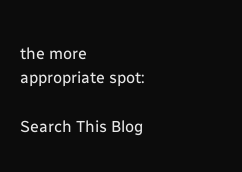the more appropriate spot:

Search This Blog